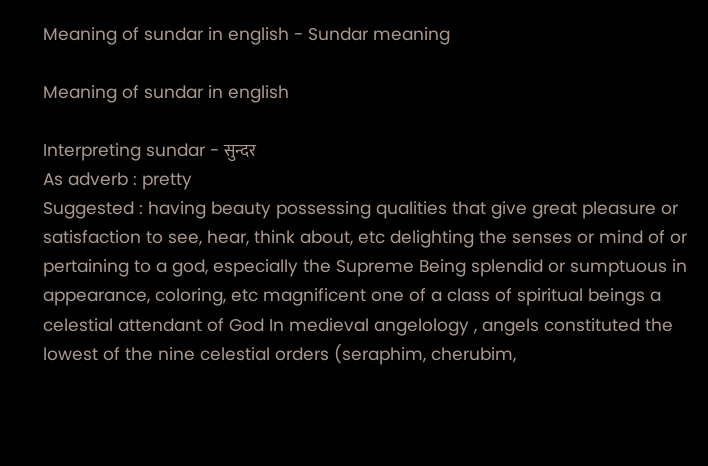Meaning of sundar in english - Sundar meaning

Meaning of sundar in english

Interpreting sundar - सुन्दर
As adverb : pretty
Suggested : having beauty possessing qualities that give great pleasure or satisfaction to see, hear, think about, etc delighting the senses or mind of or pertaining to a god, especially the Supreme Being splendid or sumptuous in appearance, coloring, etc magnificent one of a class of spiritual beings a celestial attendant of God In medieval angelology , angels constituted the lowest of the nine celestial orders (seraphim, cherubim,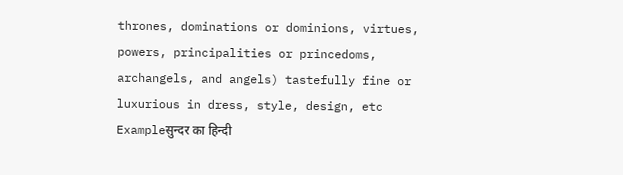thrones, dominations or dominions, virtues, powers, principalities or princedoms, archangels, and angels) tastefully fine or luxurious in dress, style, design, etc
Exampleसुन्दर का हिन्दी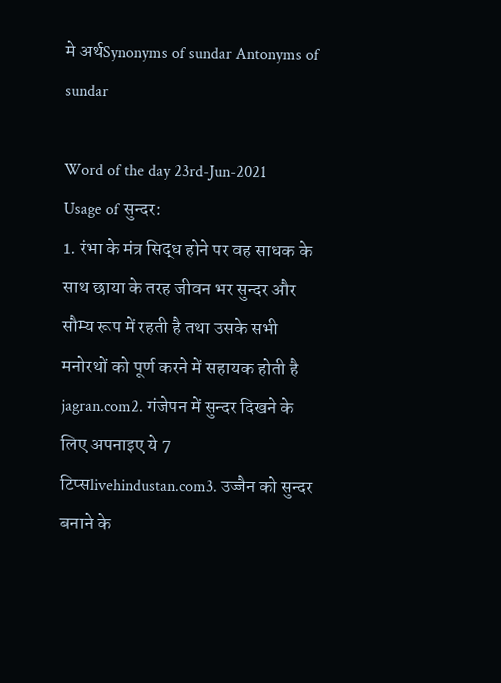मे अर्थSynonyms of sundar Antonyms of sundar

Word of the day 23rd-Jun-2021
Usage of सुन्दर:
1. रंभा के मंत्र सिद्ध होने पर वह साधक के साथ छाया के तरह जीवन भर सुन्दर और सौम्य रूप में रहती है तथा उसके सभी मनोरथों को पूर्ण करने में सहायक होती है jagran.com2. गंजेपन में सुन्दर दिखने के लिए अपनाइए ये 7 टिप्सlivehindustan.com3. उज्जैन को सुन्दर बनाने के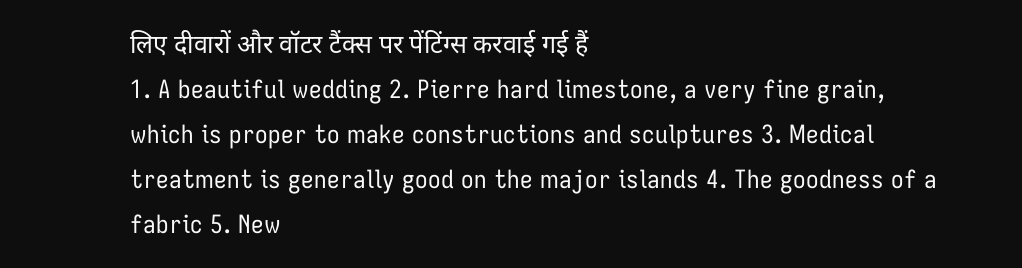लिए दीवारों और वॉटर टैंक्स पर पेंटिंग्स करवाई गई हैं
1. A beautiful wedding 2. Pierre hard limestone, a very fine grain, which is proper to make constructions and sculptures 3. Medical treatment is generally good on the major islands 4. The goodness of a fabric 5. New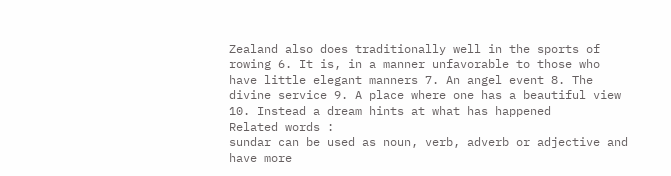Zealand also does traditionally well in the sports of rowing 6. It is, in a manner unfavorable to those who have little elegant manners 7. An angel event 8. The divine service 9. A place where one has a beautiful view 10. Instead a dream hints at what has happened
Related words :
sundar can be used as noun, verb, adverb or adjective and have more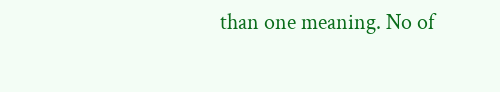than one meaning. No of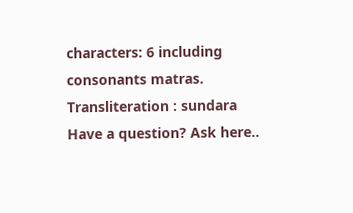characters: 6 including consonants matras. Transliteration : sundara
Have a question? Ask here..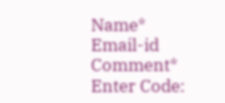Name*     Email-id    Comment* Enter Code: